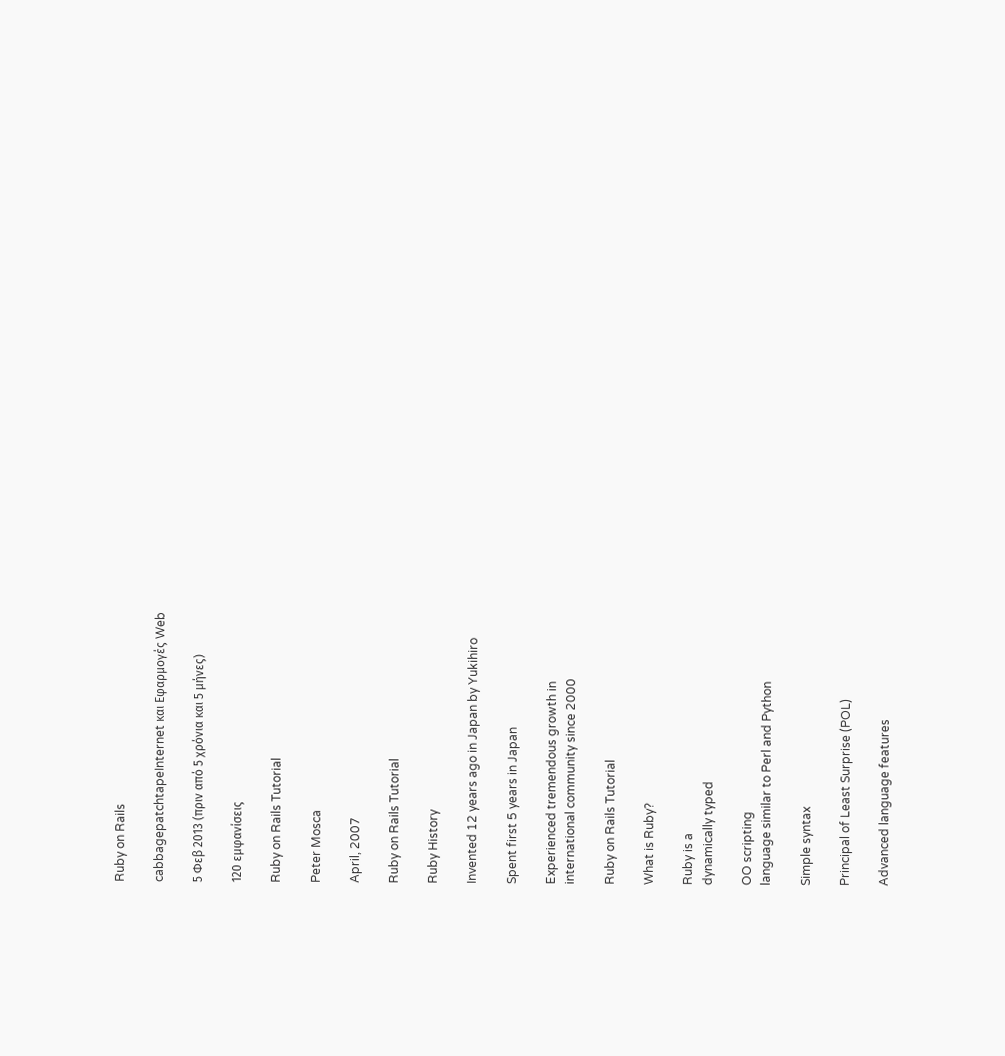Ruby on Rails

cabbagepatchtapeInternet και Εφαρμογές Web

5 Φεβ 2013 (πριν από 5 χρόνια και 5 μήνες)

120 εμφανίσεις

Ruby on Rails Tutorial

Peter Mosca

April, 2007

Ruby on Rails Tutorial

Ruby History

Invented 12 years ago in Japan by Yukihiro

Spent first 5 years in Japan

Experienced tremendous growth in
international community since 2000

Ruby on Rails Tutorial

What is Ruby?

Ruby is a
dynamically typed

OO scripting
language similar to Perl and Python

Simple syntax

Principal of Least Surprise (POL)

Advanced language features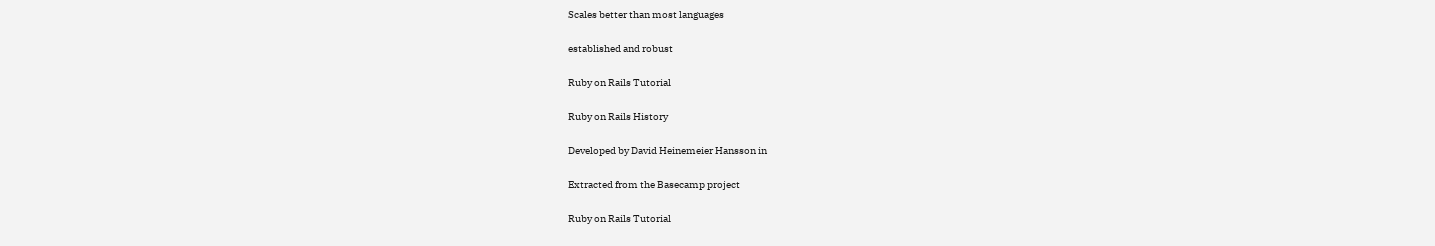Scales better than most languages

established and robust

Ruby on Rails Tutorial

Ruby on Rails History

Developed by David Heinemeier Hansson in

Extracted from the Basecamp project

Ruby on Rails Tutorial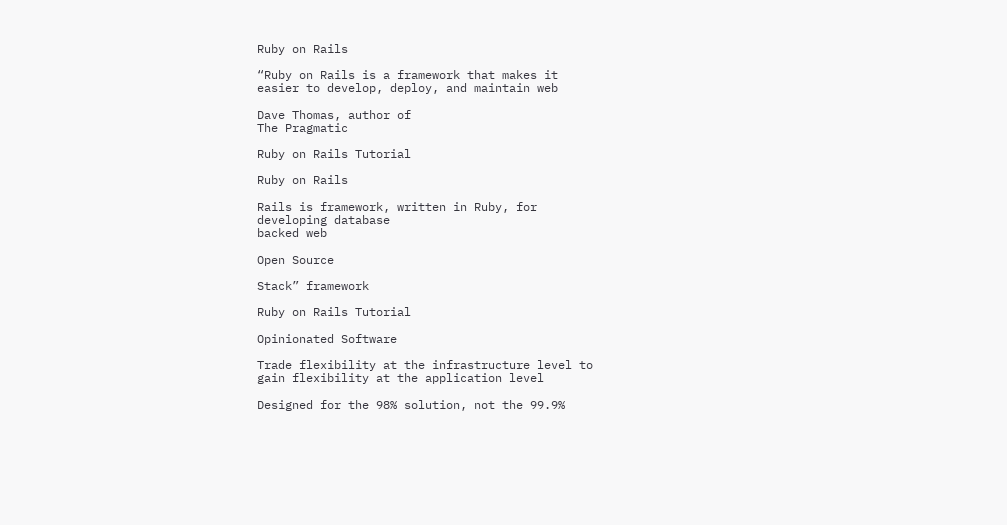Ruby on Rails

“Ruby on Rails is a framework that makes it
easier to develop, deploy, and maintain web

Dave Thomas, author of
The Pragmatic

Ruby on Rails Tutorial

Ruby on Rails

Rails is framework, written in Ruby, for
developing database
backed web

Open Source

Stack” framework

Ruby on Rails Tutorial

Opinionated Software

Trade flexibility at the infrastructure level to
gain flexibility at the application level

Designed for the 98% solution, not the 99.9%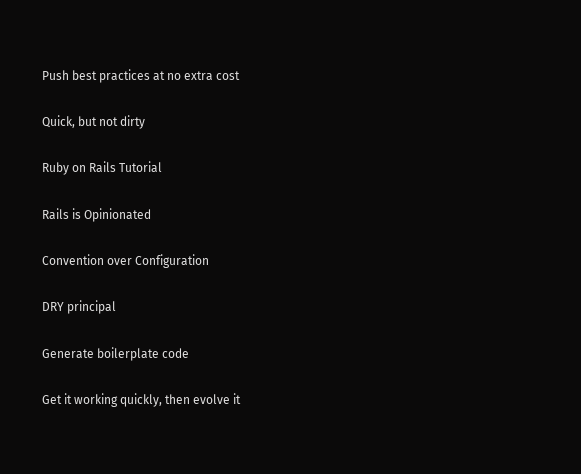Push best practices at no extra cost

Quick, but not dirty

Ruby on Rails Tutorial

Rails is Opinionated

Convention over Configuration

DRY principal

Generate boilerplate code

Get it working quickly, then evolve it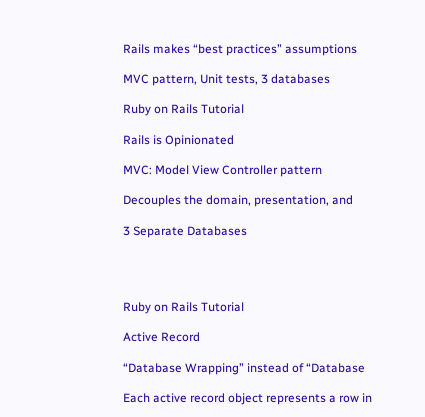Rails makes “best practices” assumptions

MVC pattern, Unit tests, 3 databases

Ruby on Rails Tutorial

Rails is Opinionated

MVC: Model View Controller pattern

Decouples the domain, presentation, and

3 Separate Databases




Ruby on Rails Tutorial

Active Record

“Database Wrapping” instead of “Database

Each active record object represents a row in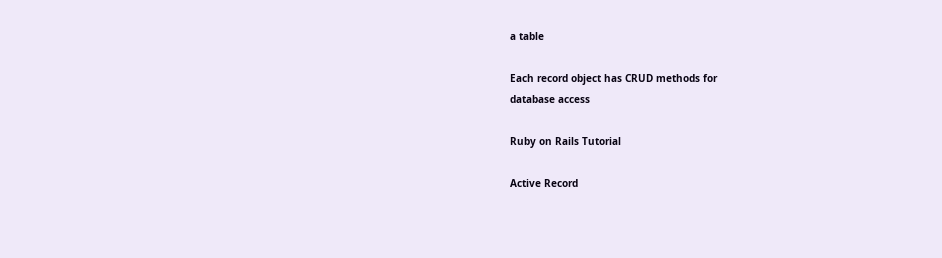a table

Each record object has CRUD methods for
database access

Ruby on Rails Tutorial

Active Record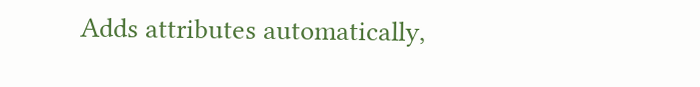Adds attributes automatically,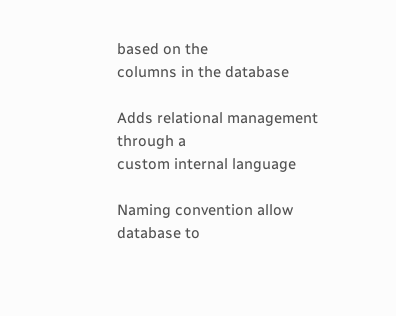based on the
columns in the database

Adds relational management through a
custom internal language

Naming convention allow database to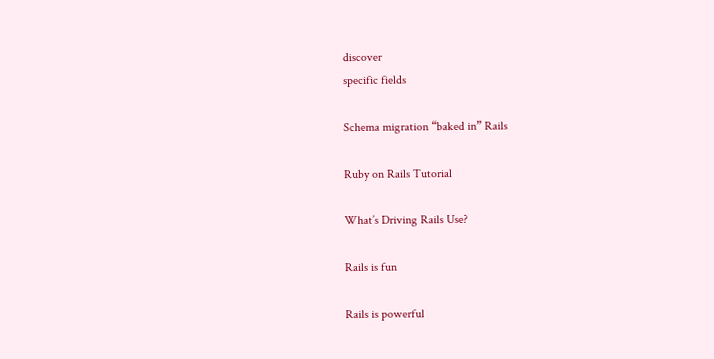discover
specific fields

Schema migration “baked in” Rails

Ruby on Rails Tutorial

What’s Driving Rails Use?

Rails is fun

Rails is powerful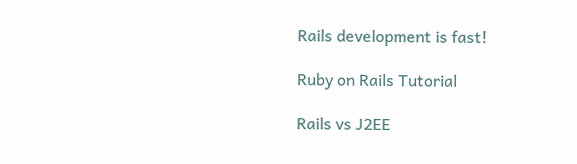Rails development is fast!

Ruby on Rails Tutorial

Rails vs J2EE